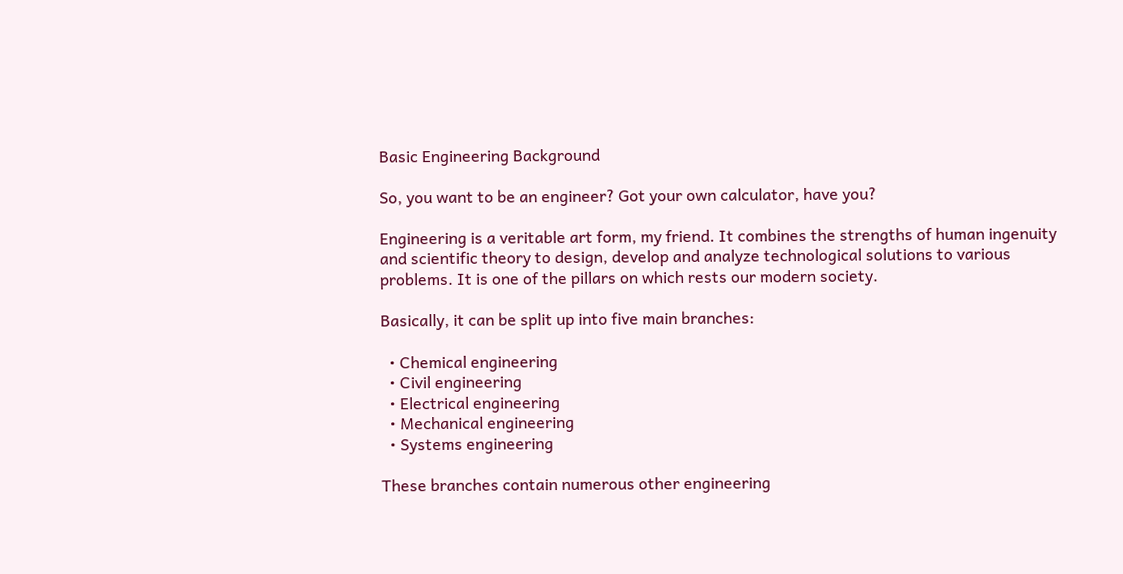Basic Engineering Background

So, you want to be an engineer? Got your own calculator, have you?

Engineering is a veritable art form, my friend. It combines the strengths of human ingenuity and scientific theory to design, develop and analyze technological solutions to various problems. It is one of the pillars on which rests our modern society.

Basically, it can be split up into five main branches:

  • Chemical engineering
  • Civil engineering
  • Electrical engineering
  • Mechanical engineering
  • Systems engineering

These branches contain numerous other engineering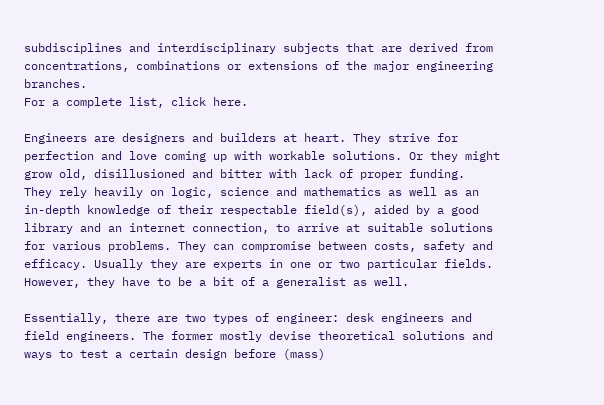subdisciplines and interdisciplinary subjects that are derived from concentrations, combinations or extensions of the major engineering branches.
For a complete list, click here.

Engineers are designers and builders at heart. They strive for perfection and love coming up with workable solutions. Or they might grow old, disillusioned and bitter with lack of proper funding.
They rely heavily on logic, science and mathematics as well as an in-depth knowledge of their respectable field(s), aided by a good library and an internet connection, to arrive at suitable solutions for various problems. They can compromise between costs, safety and efficacy. Usually they are experts in one or two particular fields. However, they have to be a bit of a generalist as well.

Essentially, there are two types of engineer: desk engineers and field engineers. The former mostly devise theoretical solutions and ways to test a certain design before (mass)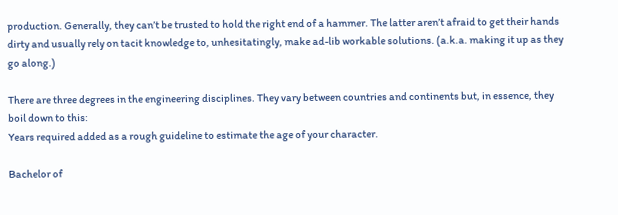production. Generally, they can’t be trusted to hold the right end of a hammer. The latter aren’t afraid to get their hands dirty and usually rely on tacit knowledge to, unhesitatingly, make ad-lib workable solutions. (a.k.a. making it up as they go along.)

There are three degrees in the engineering disciplines. They vary between countries and continents but, in essence, they boil down to this:
Years required added as a rough guideline to estimate the age of your character.

Bachelor of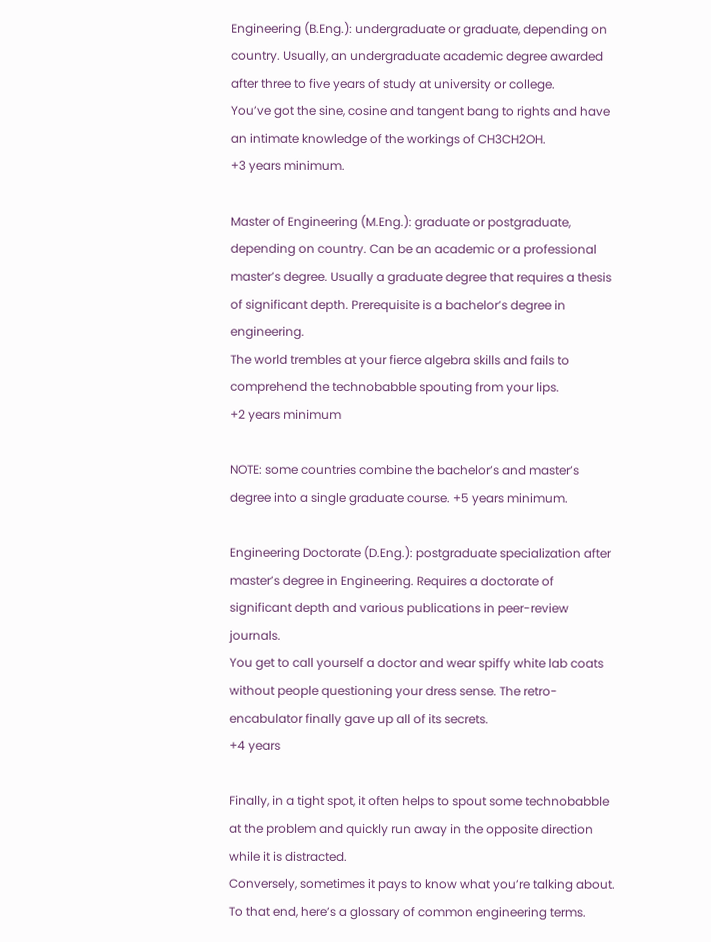Engineering (B.Eng.): undergraduate or graduate, depending on country. Usually, an undergraduate academic degree awarded after three to five years of study at university or college.
You’ve got the sine, cosine and tangent bang to rights and have an intimate knowledge of the workings of CH3CH2OH.
+3 years minimum.

Master of Engineering (M.Eng.): graduate or postgraduate, depending on country. Can be an academic or a professional master’s degree. Usually a graduate degree that requires a thesis of significant depth. Prerequisite is a bachelor’s degree in engineering.
The world trembles at your fierce algebra skills and fails to comprehend the technobabble spouting from your lips.
+2 years minimum

NOTE: some countries combine the bachelor’s and master’s degree into a single graduate course. +5 years minimum.

Engineering Doctorate (D.Eng.): postgraduate specialization after master’s degree in Engineering. Requires a doctorate of significant depth and various publications in peer-review journals.
You get to call yourself a doctor and wear spiffy white lab coats without people questioning your dress sense. The retro-encabulator finally gave up all of its secrets.
+4 years

Finally, in a tight spot, it often helps to spout some technobabble at the problem and quickly run away in the opposite direction while it is distracted.
Conversely, sometimes it pays to know what you’re talking about. To that end, here’s a glossary of common engineering terms.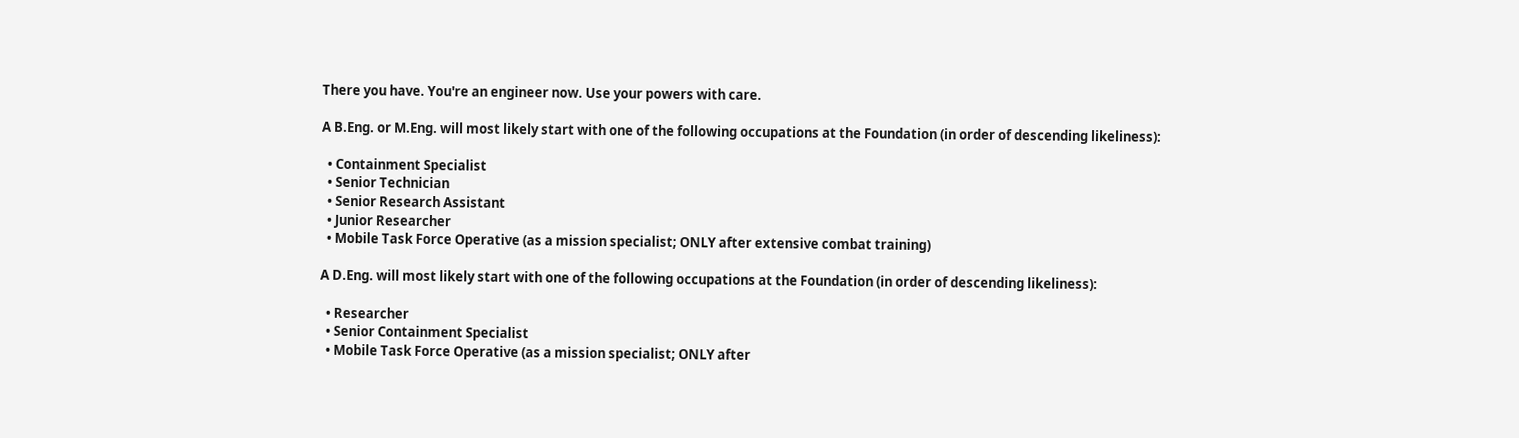There you have. You're an engineer now. Use your powers with care.

A B.Eng. or M.Eng. will most likely start with one of the following occupations at the Foundation (in order of descending likeliness):

  • Containment Specialist
  • Senior Technician
  • Senior Research Assistant
  • Junior Researcher
  • Mobile Task Force Operative (as a mission specialist; ONLY after extensive combat training)

A D.Eng. will most likely start with one of the following occupations at the Foundation (in order of descending likeliness):

  • Researcher
  • Senior Containment Specialist
  • Mobile Task Force Operative (as a mission specialist; ONLY after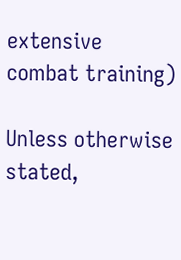extensive combat training)

Unless otherwise stated,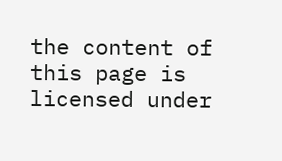the content of this page is licensed under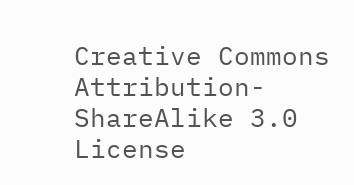Creative Commons Attribution-ShareAlike 3.0 License